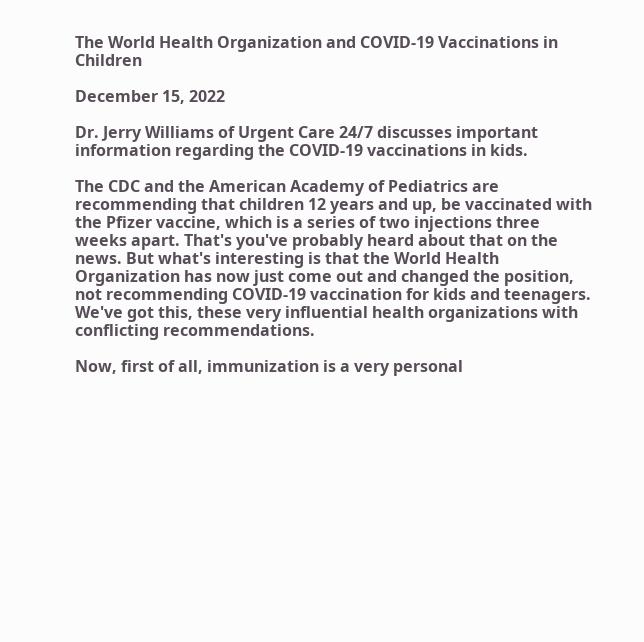The World Health Organization and COVID-19 Vaccinations in Children

December 15, 2022

Dr. Jerry Williams of Urgent Care 24/7 discusses important information regarding the COVID-19 vaccinations in kids.

The CDC and the American Academy of Pediatrics are recommending that children 12 years and up, be vaccinated with the Pfizer vaccine, which is a series of two injections three weeks apart. That's you've probably heard about that on the news. But what's interesting is that the World Health Organization has now just come out and changed the position, not recommending COVID-19 vaccination for kids and teenagers. We've got this, these very influential health organizations with conflicting recommendations.

Now, first of all, immunization is a very personal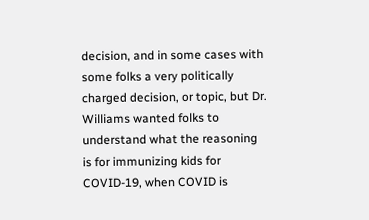decision, and in some cases with some folks a very politically charged decision, or topic, but Dr. Williams wanted folks to understand what the reasoning is for immunizing kids for COVID-19, when COVID is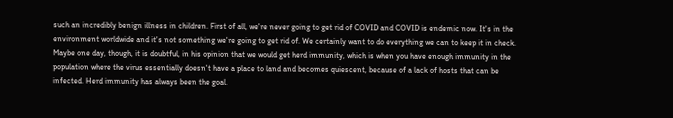such an incredibly benign illness in children. First of all, we're never going to get rid of COVID and COVID is endemic now. It's in the environment worldwide and it's not something we're going to get rid of. We certainly want to do everything we can to keep it in check. Maybe one day, though, it is doubtful, in his opinion that we would get herd immunity, which is when you have enough immunity in the population where the virus essentially doesn't have a place to land and becomes quiescent, because of a lack of hosts that can be infected. Herd immunity has always been the goal.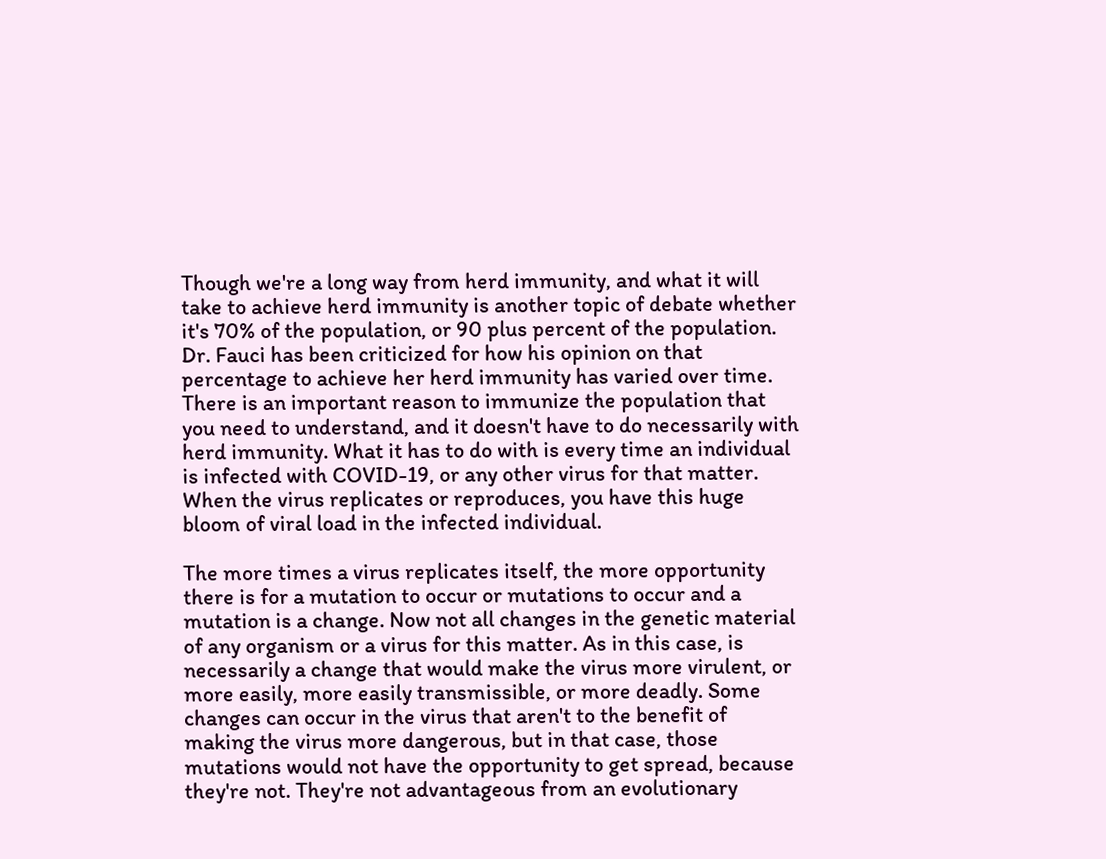Though we're a long way from herd immunity, and what it will take to achieve herd immunity is another topic of debate whether it's 70% of the population, or 90 plus percent of the population. Dr. Fauci has been criticized for how his opinion on that percentage to achieve her herd immunity has varied over time. There is an important reason to immunize the population that you need to understand, and it doesn't have to do necessarily with herd immunity. What it has to do with is every time an individual is infected with COVID-19, or any other virus for that matter. When the virus replicates or reproduces, you have this huge bloom of viral load in the infected individual.

The more times a virus replicates itself, the more opportunity there is for a mutation to occur or mutations to occur and a mutation is a change. Now not all changes in the genetic material of any organism or a virus for this matter. As in this case, is necessarily a change that would make the virus more virulent, or more easily, more easily transmissible, or more deadly. Some changes can occur in the virus that aren't to the benefit of making the virus more dangerous, but in that case, those mutations would not have the opportunity to get spread, because they're not. They're not advantageous from an evolutionary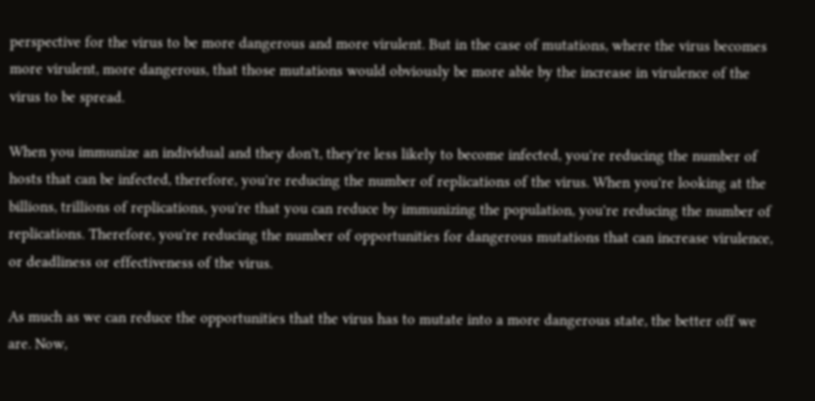perspective for the virus to be more dangerous and more virulent. But in the case of mutations, where the virus becomes more virulent, more dangerous, that those mutations would obviously be more able by the increase in virulence of the virus to be spread.

When you immunize an individual and they don't, they're less likely to become infected, you're reducing the number of hosts that can be infected, therefore, you're reducing the number of replications of the virus. When you're looking at the billions, trillions of replications, you're that you can reduce by immunizing the population, you're reducing the number of replications. Therefore, you're reducing the number of opportunities for dangerous mutations that can increase virulence, or deadliness or effectiveness of the virus.

As much as we can reduce the opportunities that the virus has to mutate into a more dangerous state, the better off we are. Now,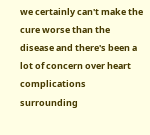we certainly can't make the cure worse than the disease and there's been a lot of concern over heart complications surrounding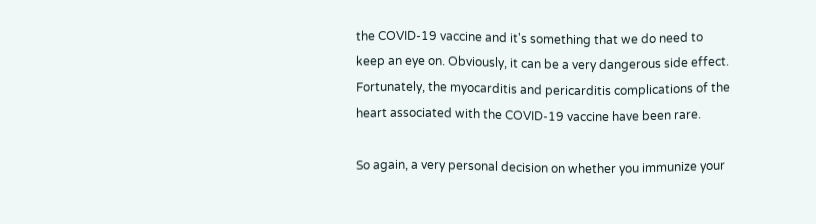the COVID-19 vaccine and it's something that we do need to keep an eye on. Obviously, it can be a very dangerous side effect. Fortunately, the myocarditis and pericarditis complications of the heart associated with the COVID-19 vaccine have been rare.

So again, a very personal decision on whether you immunize your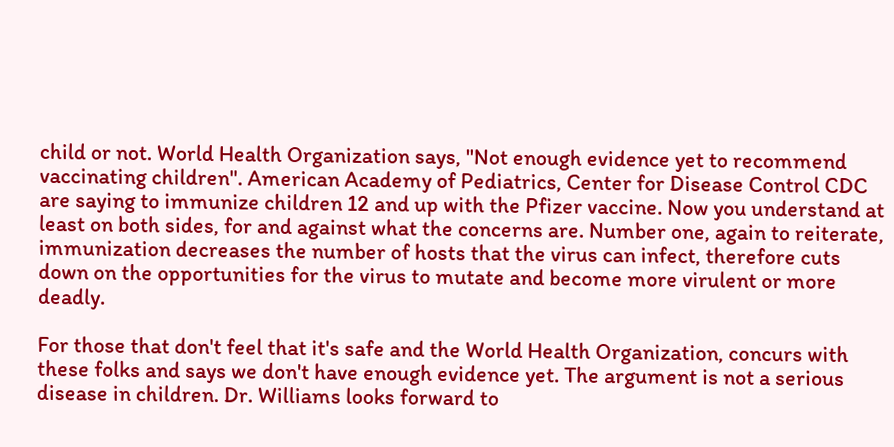child or not. World Health Organization says, "Not enough evidence yet to recommend vaccinating children". American Academy of Pediatrics, Center for Disease Control CDC are saying to immunize children 12 and up with the Pfizer vaccine. Now you understand at least on both sides, for and against what the concerns are. Number one, again to reiterate, immunization decreases the number of hosts that the virus can infect, therefore cuts down on the opportunities for the virus to mutate and become more virulent or more deadly.

For those that don't feel that it's safe and the World Health Organization, concurs with these folks and says we don't have enough evidence yet. The argument is not a serious disease in children. Dr. Williams looks forward to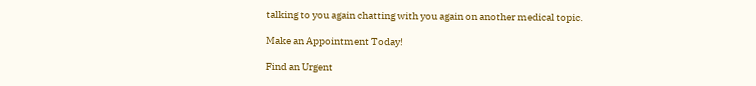talking to you again chatting with you again on another medical topic.

Make an Appointment Today!

Find an Urgent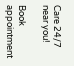Care 24/7 near you!

Book appointment